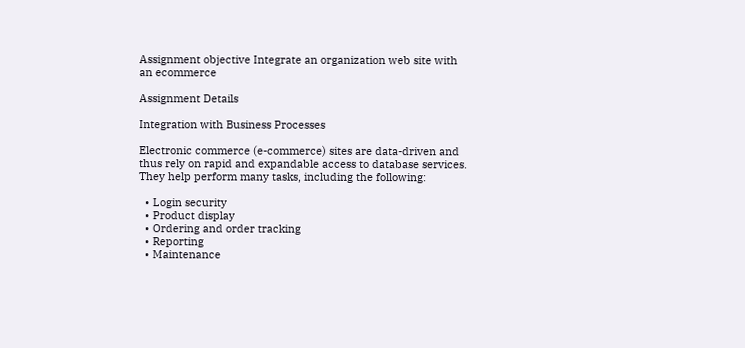Assignment objective Integrate an organization web site with an ecommerce

Assignment Details

Integration with Business Processes

Electronic commerce (e-commerce) sites are data-driven and thus rely on rapid and expandable access to database services. They help perform many tasks, including the following:

  • Login security
  • Product display
  • Ordering and order tracking
  • Reporting
  • Maintenance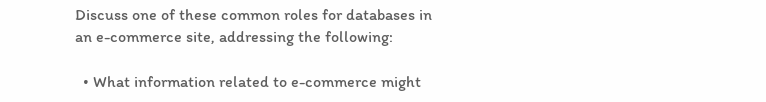Discuss one of these common roles for databases in an e-commerce site, addressing the following:

  • What information related to e-commerce might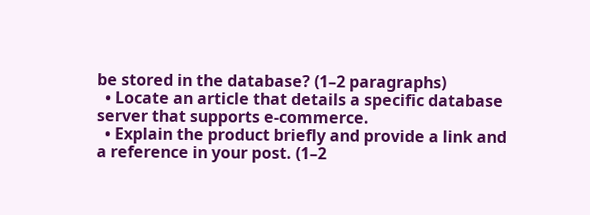be stored in the database? (1–2 paragraphs)
  • Locate an article that details a specific database server that supports e-commerce.
  • Explain the product briefly and provide a link and a reference in your post. (1–2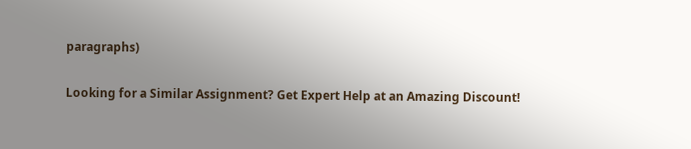paragraphs)

Looking for a Similar Assignment? Get Expert Help at an Amazing Discount!